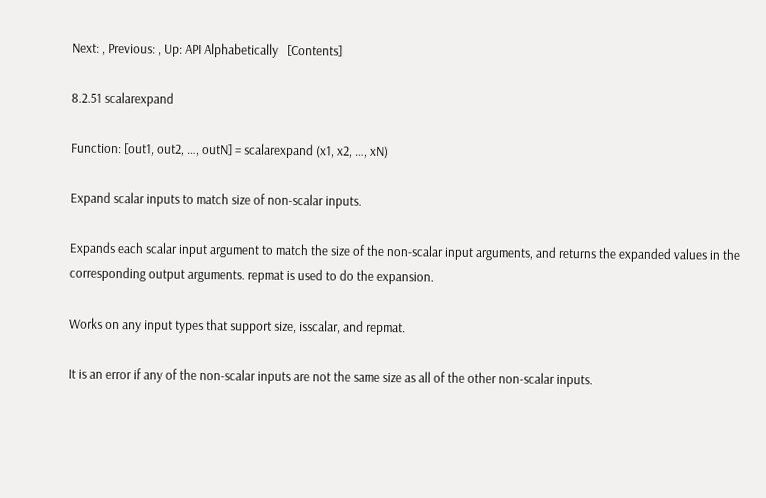Next: , Previous: , Up: API Alphabetically   [Contents]

8.2.51 scalarexpand

Function: [out1, out2, …, outN] = scalarexpand (x1, x2, …, xN)

Expand scalar inputs to match size of non-scalar inputs.

Expands each scalar input argument to match the size of the non-scalar input arguments, and returns the expanded values in the corresponding output arguments. repmat is used to do the expansion.

Works on any input types that support size, isscalar, and repmat.

It is an error if any of the non-scalar inputs are not the same size as all of the other non-scalar inputs.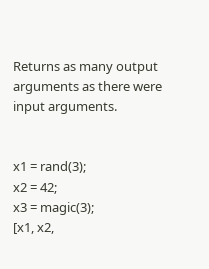Returns as many output arguments as there were input arguments.


x1 = rand(3);
x2 = 42;
x3 = magic(3);
[x1, x2,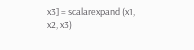x3] = scalarexpand (x1, x2, x3)